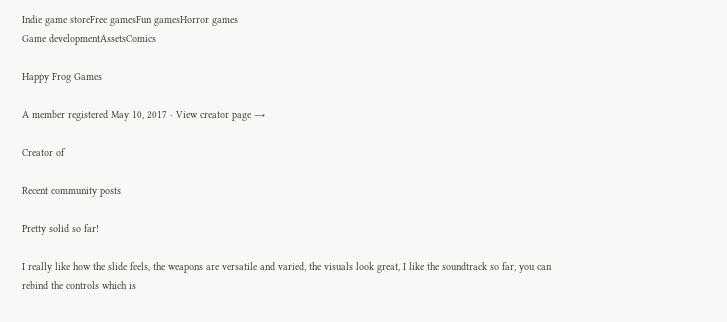Indie game storeFree gamesFun gamesHorror games
Game developmentAssetsComics

Happy Frog Games

A member registered May 10, 2017 · View creator page →

Creator of

Recent community posts

Pretty solid so far!

I really like how the slide feels, the weapons are versatile and varied, the visuals look great, I like the soundtrack so far, you can rebind the controls which is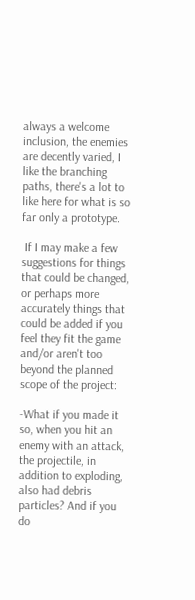always a welcome inclusion, the enemies are decently varied, I like the branching paths, there's a lot to like here for what is so far only a prototype.

 If I may make a few suggestions for things that could be changed, or perhaps more accurately things that could be added if you feel they fit the game and/or aren't too beyond the planned scope of the project:

-What if you made it so, when you hit an enemy with an attack, the projectile, in addition to exploding, also had debris particles? And if you do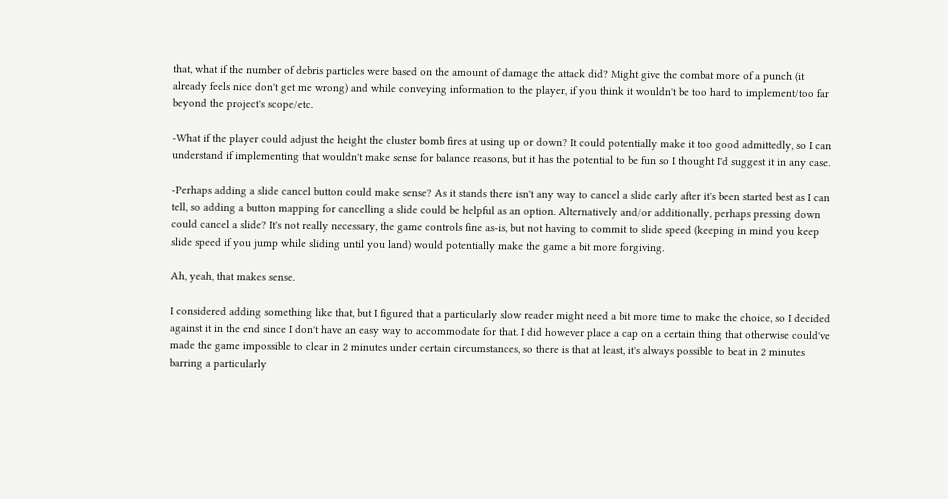that, what if the number of debris particles were based on the amount of damage the attack did? Might give the combat more of a punch (it already feels nice don't get me wrong) and while conveying information to the player, if you think it wouldn't be too hard to implement/too far beyond the project's scope/etc.

-What if the player could adjust the height the cluster bomb fires at using up or down? It could potentially make it too good admittedly, so I can understand if implementing that wouldn't make sense for balance reasons, but it has the potential to be fun so I thought I'd suggest it in any case.

-Perhaps adding a slide cancel button could make sense? As it stands there isn't any way to cancel a slide early after it's been started best as I can tell, so adding a button mapping for cancelling a slide could be helpful as an option. Alternatively and/or additionally, perhaps pressing down could cancel a slide? It's not really necessary, the game controls fine as-is, but not having to commit to slide speed (keeping in mind you keep slide speed if you jump while sliding until you land) would potentially make the game a bit more forgiving.

Ah, yeah, that makes sense.

I considered adding something like that, but I figured that a particularly slow reader might need a bit more time to make the choice, so I decided against it in the end since I don't have an easy way to accommodate for that. I did however place a cap on a certain thing that otherwise could've made the game impossible to clear in 2 minutes under certain circumstances, so there is that at least, it's always possible to beat in 2 minutes barring a particularly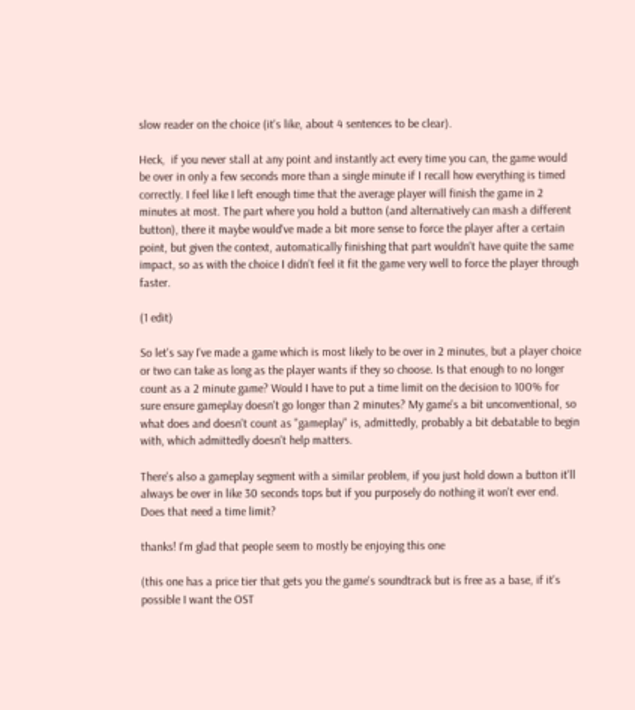slow reader on the choice (it's like, about 4 sentences to be clear).

Heck,  if you never stall at any point and instantly act every time you can, the game would be over in only a few seconds more than a single minute if I recall how everything is timed correctly. I feel like I left enough time that the average player will finish the game in 2 minutes at most. The part where you hold a button (and alternatively can mash a different button), there it maybe would've made a bit more sense to force the player after a certain point, but given the context, automatically finishing that part wouldn't have quite the same impact, so as with the choice I didn't feel it fit the game very well to force the player through faster.

(1 edit)

So let's say I've made a game which is most likely to be over in 2 minutes, but a player choice or two can take as long as the player wants if they so choose. Is that enough to no longer count as a 2 minute game? Would I have to put a time limit on the decision to 100% for sure ensure gameplay doesn't go longer than 2 minutes? My game's a bit unconventional, so what does and doesn't count as "gameplay" is, admittedly, probably a bit debatable to begin with, which admittedly doesn't help matters.

There's also a gameplay segment with a similar problem, if you just hold down a button it'll always be over in like 30 seconds tops but if you purposely do nothing it won't ever end. Does that need a time limit?

thanks! I'm glad that people seem to mostly be enjoying this one

(this one has a price tier that gets you the game's soundtrack but is free as a base, if it's possible I want the OST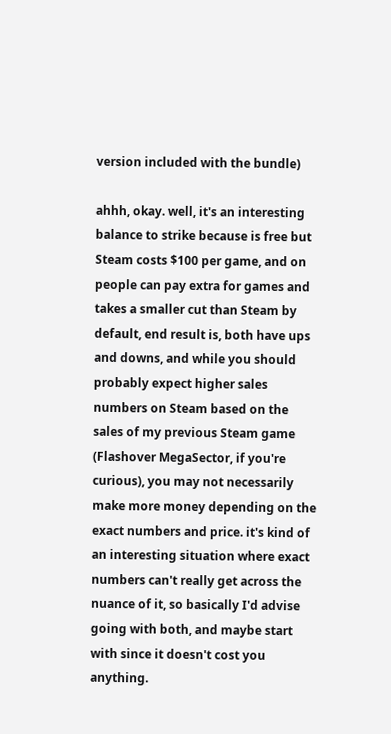version included with the bundle)

ahhh, okay. well, it's an interesting balance to strike because is free but Steam costs $100 per game, and on people can pay extra for games and takes a smaller cut than Steam by default, end result is, both have ups and downs, and while you should probably expect higher sales numbers on Steam based on the sales of my previous Steam game (Flashover MegaSector, if you're curious), you may not necessarily make more money depending on the exact numbers and price. it's kind of an interesting situation where exact numbers can't really get across the nuance of it, so basically I'd advise going with both, and maybe start with since it doesn't cost you anything.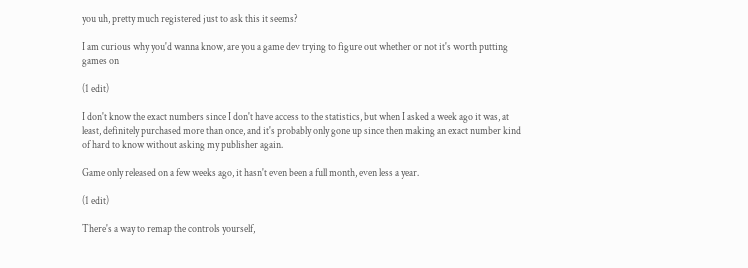you uh, pretty much registered just to ask this it seems?

I am curious why you'd wanna know, are you a game dev trying to figure out whether or not it's worth putting games on

(1 edit)

I don't know the exact numbers since I don't have access to the statistics, but when I asked a week ago it was, at least, definitely purchased more than once, and it's probably only gone up since then making an exact number kind of hard to know without asking my publisher again.

Game only released on a few weeks ago, it hasn't even been a full month, even less a year.

(1 edit)

There's a way to remap the controls yourself,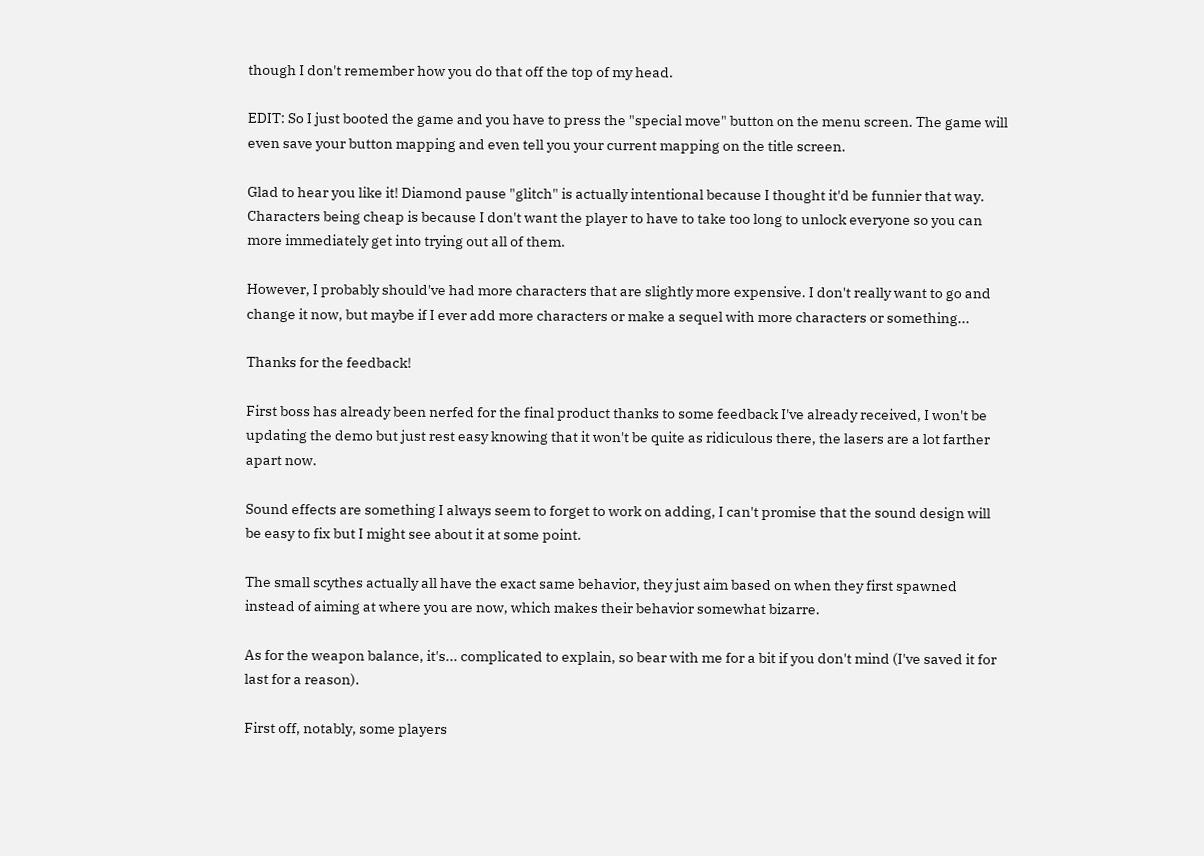though I don't remember how you do that off the top of my head.

EDIT: So I just booted the game and you have to press the "special move" button on the menu screen. The game will even save your button mapping and even tell you your current mapping on the title screen.

Glad to hear you like it! Diamond pause "glitch" is actually intentional because I thought it'd be funnier that way. Characters being cheap is because I don't want the player to have to take too long to unlock everyone so you can more immediately get into trying out all of them.

However, I probably should've had more characters that are slightly more expensive. I don't really want to go and change it now, but maybe if I ever add more characters or make a sequel with more characters or something...

Thanks for the feedback!

First boss has already been nerfed for the final product thanks to some feedback I've already received, I won't be updating the demo but just rest easy knowing that it won't be quite as ridiculous there, the lasers are a lot farther apart now.

Sound effects are something I always seem to forget to work on adding, I can't promise that the sound design will be easy to fix but I might see about it at some point.

The small scythes actually all have the exact same behavior, they just aim based on when they first spawned instead of aiming at where you are now, which makes their behavior somewhat bizarre.

As for the weapon balance, it's... complicated to explain, so bear with me for a bit if you don't mind (I've saved it for last for a reason).

First off, notably, some players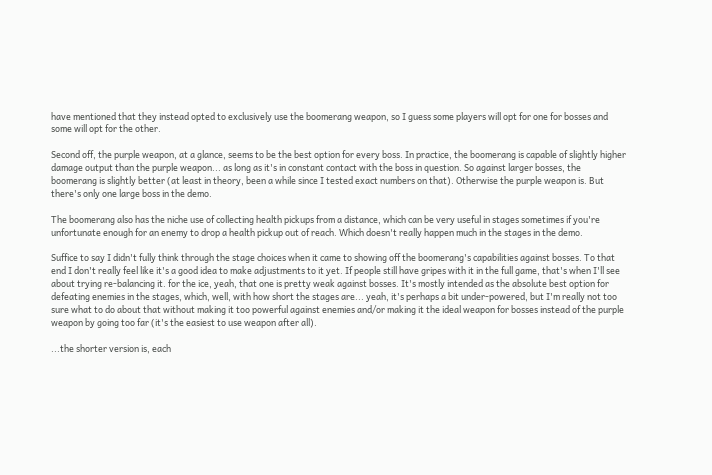have mentioned that they instead opted to exclusively use the boomerang weapon, so I guess some players will opt for one for bosses and some will opt for the other.

Second off, the purple weapon, at a glance, seems to be the best option for every boss. In practice, the boomerang is capable of slightly higher damage output than the purple weapon... as long as it's in constant contact with the boss in question. So against larger bosses, the boomerang is slightly better (at least in theory, been a while since I tested exact numbers on that). Otherwise the purple weapon is. But there's only one large boss in the demo.

The boomerang also has the niche use of collecting health pickups from a distance, which can be very useful in stages sometimes if you're unfortunate enough for an enemy to drop a health pickup out of reach. Which doesn't really happen much in the stages in the demo.

Suffice to say I didn't fully think through the stage choices when it came to showing off the boomerang's capabilities against bosses. To that end I don't really feel like it's a good idea to make adjustments to it yet. If people still have gripes with it in the full game, that's when I'll see about trying re-balancing it. for the ice, yeah, that one is pretty weak against bosses. It's mostly intended as the absolute best option for defeating enemies in the stages, which, well, with how short the stages are... yeah, it's perhaps a bit under-powered, but I'm really not too sure what to do about that without making it too powerful against enemies and/or making it the ideal weapon for bosses instead of the purple weapon by going too far (it's the easiest to use weapon after all).

...the shorter version is, each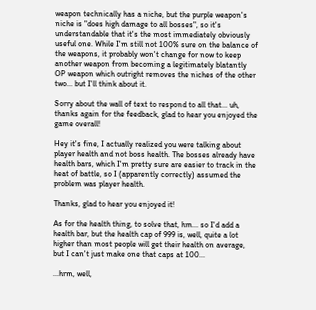weapon technically has a niche, but the purple weapon's niche is "does high damage to all bosses", so it's understandable that it's the most immediately obviously useful one. While I'm still not 100% sure on the balance of the weapons, it probably won't change for now to keep another weapon from becoming a legitimately blatantly OP weapon which outright removes the niches of the other two... but I'll think about it.

Sorry about the wall of text to respond to all that... uh, thanks again for the feedback, glad to hear you enjoyed the game overall!

Hey it's fine, I actually realized you were talking about player health and not boss health. The bosses already have health bars, which I'm pretty sure are easier to track in the heat of battle, so I (apparently correctly) assumed the problem was player health.

Thanks, glad to hear you enjoyed it!

As for the health thing, to solve that, hm... so I'd add a health bar, but the health cap of 999 is, well, quite a lot higher than most people will get their health on average, but I can't just make one that caps at 100...

...hrm, well,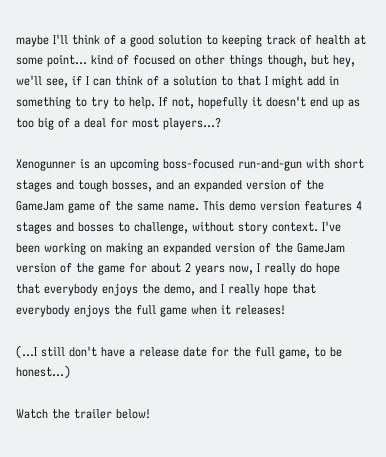maybe I'll think of a good solution to keeping track of health at some point... kind of focused on other things though, but hey, we'll see, if I can think of a solution to that I might add in something to try to help. If not, hopefully it doesn't end up as too big of a deal for most players...?

Xenogunner is an upcoming boss-focused run-and-gun with short stages and tough bosses, and an expanded version of the GameJam game of the same name. This demo version features 4 stages and bosses to challenge, without story context. I've been working on making an expanded version of the GameJam version of the game for about 2 years now, I really do hope that everybody enjoys the demo, and I really hope that everybody enjoys the full game when it releases!

(...I still don't have a release date for the full game, to be honest...)

Watch the trailer below!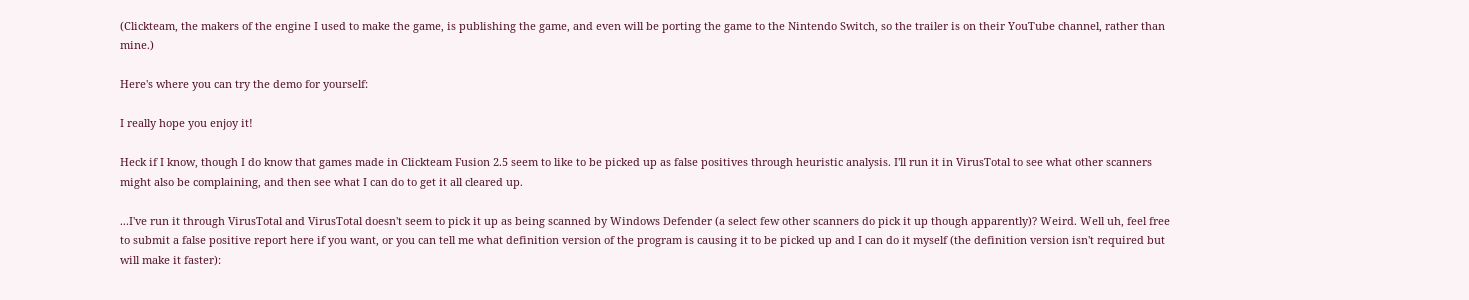(Clickteam, the makers of the engine I used to make the game, is publishing the game, and even will be porting the game to the Nintendo Switch, so the trailer is on their YouTube channel, rather than mine.)

Here's where you can try the demo for yourself:

I really hope you enjoy it!

Heck if I know, though I do know that games made in Clickteam Fusion 2.5 seem to like to be picked up as false positives through heuristic analysis. I'll run it in VirusTotal to see what other scanners might also be complaining, and then see what I can do to get it all cleared up.

...I've run it through VirusTotal and VirusTotal doesn't seem to pick it up as being scanned by Windows Defender (a select few other scanners do pick it up though apparently)? Weird. Well uh, feel free to submit a false positive report here if you want, or you can tell me what definition version of the program is causing it to be picked up and I can do it myself (the definition version isn't required but will make it faster):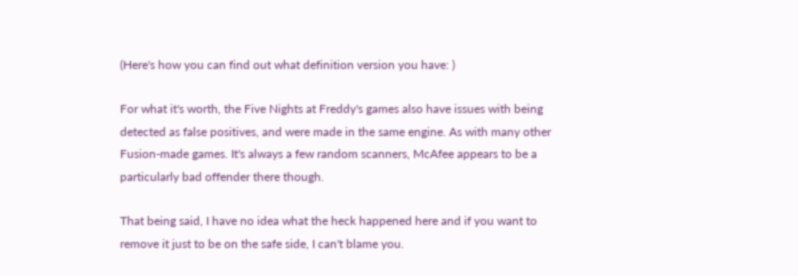(Here's how you can find out what definition version you have: )

For what it's worth, the Five Nights at Freddy's games also have issues with being detected as false positives, and were made in the same engine. As with many other Fusion-made games. It's always a few random scanners, McAfee appears to be a particularly bad offender there though.

That being said, I have no idea what the heck happened here and if you want to remove it just to be on the safe side, I can't blame you.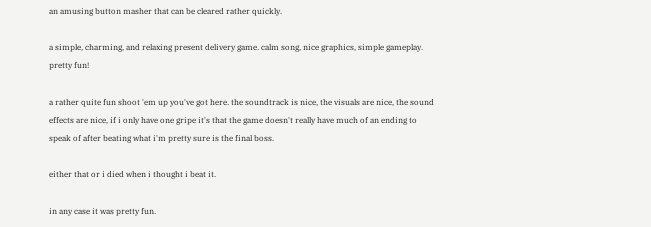an amusing button masher that can be cleared rather quickly.

a simple, charming, and relaxing present delivery game. calm song, nice graphics, simple gameplay. pretty fun!

a rather quite fun shoot 'em up you've got here. the soundtrack is nice, the visuals are nice, the sound effects are nice, if i only have one gripe it's that the game doesn't really have much of an ending to speak of after beating what i'm pretty sure is the final boss.

either that or i died when i thought i beat it.

in any case it was pretty fun.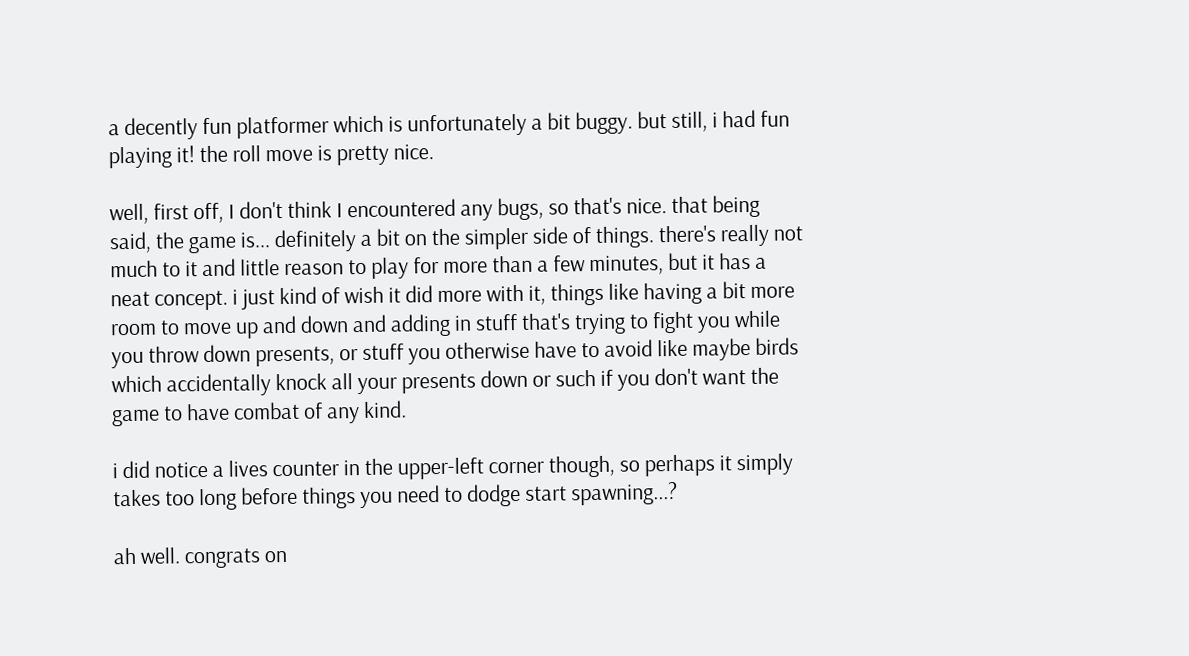a decently fun platformer which is unfortunately a bit buggy. but still, i had fun playing it! the roll move is pretty nice.

well, first off, I don't think I encountered any bugs, so that's nice. that being said, the game is... definitely a bit on the simpler side of things. there's really not much to it and little reason to play for more than a few minutes, but it has a neat concept. i just kind of wish it did more with it, things like having a bit more room to move up and down and adding in stuff that's trying to fight you while you throw down presents, or stuff you otherwise have to avoid like maybe birds which accidentally knock all your presents down or such if you don't want the game to have combat of any kind.

i did notice a lives counter in the upper-left corner though, so perhaps it simply takes too long before things you need to dodge start spawning...?

ah well. congrats on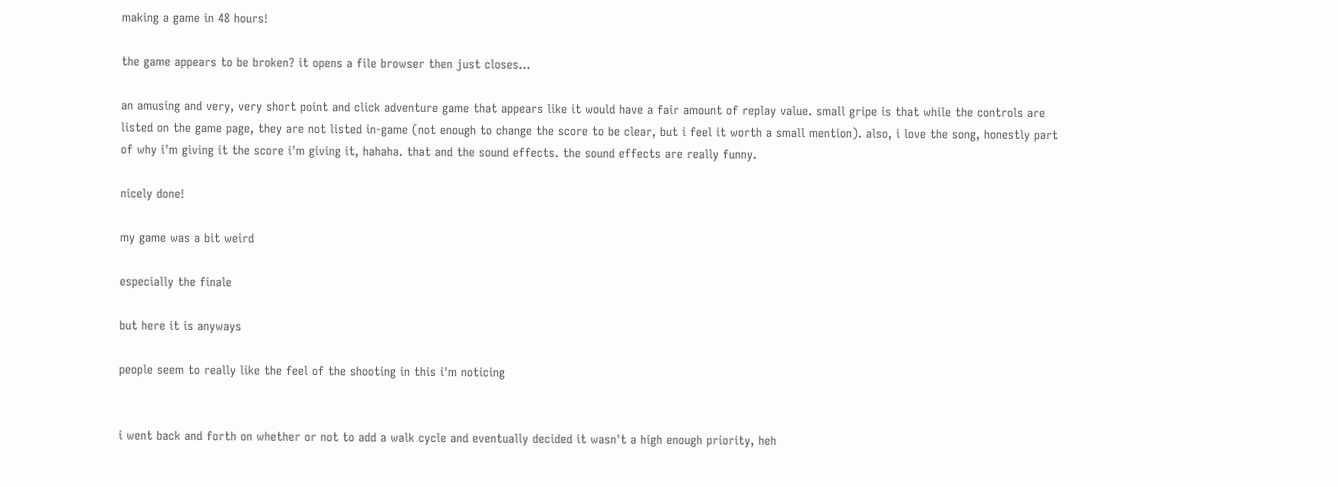making a game in 48 hours!

the game appears to be broken? it opens a file browser then just closes...

an amusing and very, very short point and click adventure game that appears like it would have a fair amount of replay value. small gripe is that while the controls are listed on the game page, they are not listed in-game (not enough to change the score to be clear, but i feel it worth a small mention). also, i love the song, honestly part of why i'm giving it the score i'm giving it, hahaha. that and the sound effects. the sound effects are really funny.

nicely done!

my game was a bit weird

especially the finale

but here it is anyways

people seem to really like the feel of the shooting in this i'm noticing


i went back and forth on whether or not to add a walk cycle and eventually decided it wasn't a high enough priority, heh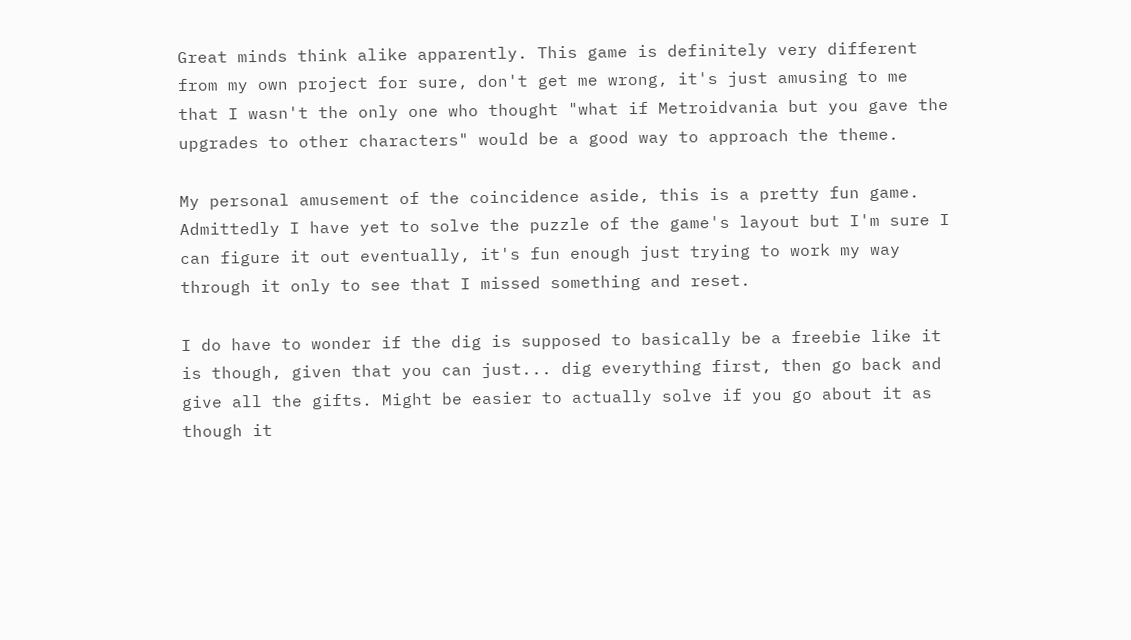Great minds think alike apparently. This game is definitely very different from my own project for sure, don't get me wrong, it's just amusing to me that I wasn't the only one who thought "what if Metroidvania but you gave the upgrades to other characters" would be a good way to approach the theme.

My personal amusement of the coincidence aside, this is a pretty fun game. Admittedly I have yet to solve the puzzle of the game's layout but I'm sure I can figure it out eventually, it's fun enough just trying to work my way through it only to see that I missed something and reset.

I do have to wonder if the dig is supposed to basically be a freebie like it is though, given that you can just... dig everything first, then go back and give all the gifts. Might be easier to actually solve if you go about it as though it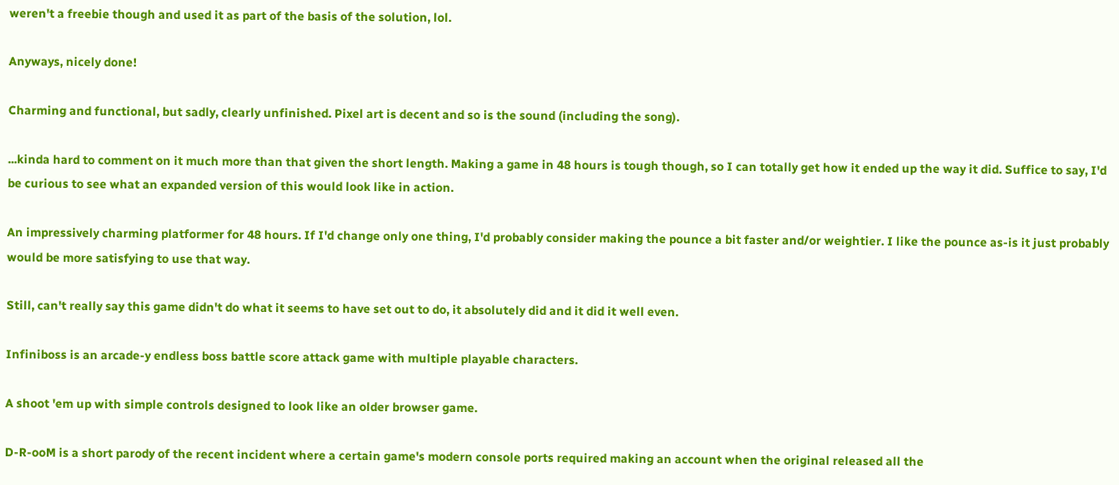weren't a freebie though and used it as part of the basis of the solution, lol.

Anyways, nicely done!

Charming and functional, but sadly, clearly unfinished. Pixel art is decent and so is the sound (including the song).

...kinda hard to comment on it much more than that given the short length. Making a game in 48 hours is tough though, so I can totally get how it ended up the way it did. Suffice to say, I'd be curious to see what an expanded version of this would look like in action.

An impressively charming platformer for 48 hours. If I'd change only one thing, I'd probably consider making the pounce a bit faster and/or weightier. I like the pounce as-is it just probably would be more satisfying to use that way.

Still, can't really say this game didn't do what it seems to have set out to do, it absolutely did and it did it well even.

Infiniboss is an arcade-y endless boss battle score attack game with multiple playable characters.

A shoot 'em up with simple controls designed to look like an older browser game.

D-R-ooM is a short parody of the recent incident where a certain game's modern console ports required making an account when the original released all the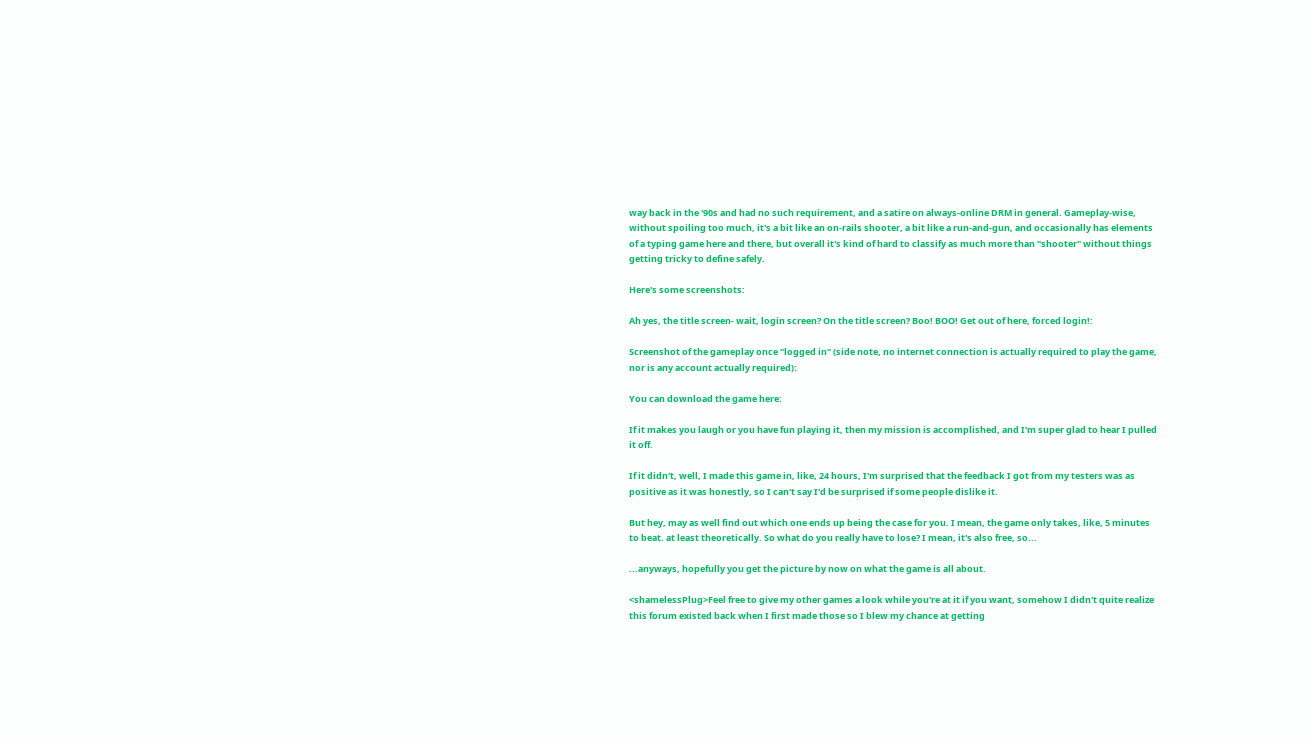way back in the '90s and had no such requirement, and a satire on always-online DRM in general. Gameplay-wise, without spoiling too much, it's a bit like an on-rails shooter, a bit like a run-and-gun, and occasionally has elements of a typing game here and there, but overall it's kind of hard to classify as much more than "shooter" without things getting tricky to define safely.

Here's some screenshots:

Ah yes, the title screen- wait, login screen? On the title screen? Boo! BOO! Get out of here, forced login!:

Screenshot of the gameplay once "logged in" (side note, no internet connection is actually required to play the game, nor is any account actually required):

You can download the game here:

If it makes you laugh or you have fun playing it, then my mission is accomplished, and I'm super glad to hear I pulled it off.

If it didn't, well, I made this game in, like, 24 hours, I'm surprised that the feedback I got from my testers was as positive as it was honestly, so I can't say I'd be surprised if some people dislike it.

But hey, may as well find out which one ends up being the case for you. I mean, the game only takes, like, 5 minutes to beat. at least theoretically. So what do you really have to lose? I mean, it's also free, so...

...anyways, hopefully you get the picture by now on what the game is all about.

<shamelessPlug>Feel free to give my other games a look while you're at it if you want, somehow I didn't quite realize this forum existed back when I first made those so I blew my chance at getting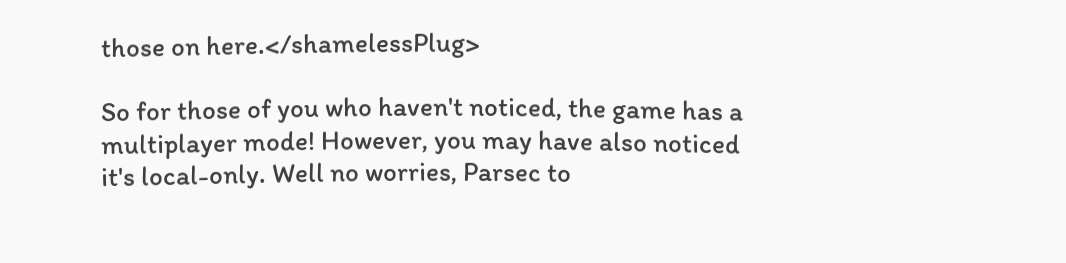those on here.</shamelessPlug>

So for those of you who haven't noticed, the game has a multiplayer mode! However, you may have also noticed it's local-only. Well no worries, Parsec to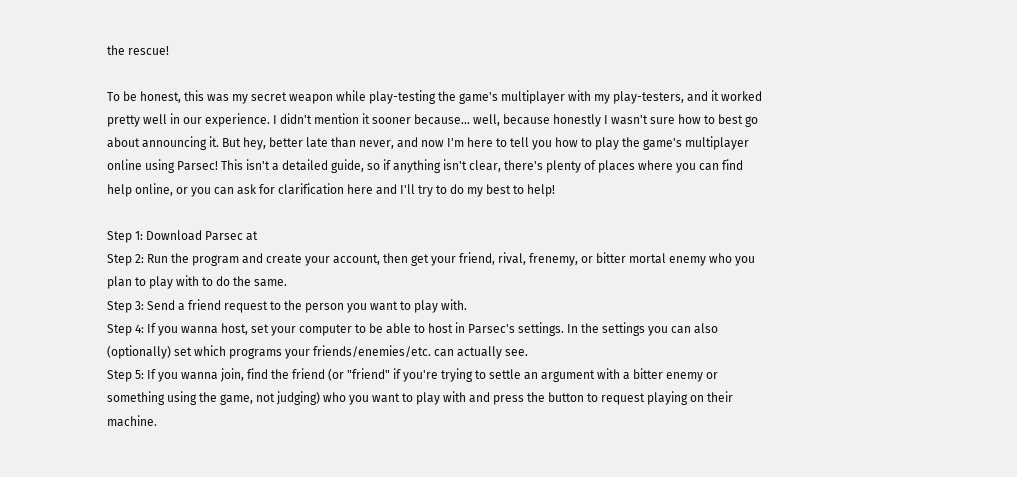the rescue!

To be honest, this was my secret weapon while play-testing the game's multiplayer with my play-testers, and it worked pretty well in our experience. I didn't mention it sooner because... well, because honestly I wasn't sure how to best go about announcing it. But hey, better late than never, and now I'm here to tell you how to play the game's multiplayer online using Parsec! This isn't a detailed guide, so if anything isn't clear, there's plenty of places where you can find help online, or you can ask for clarification here and I'll try to do my best to help!

Step 1: Download Parsec at
Step 2: Run the program and create your account, then get your friend, rival, frenemy, or bitter mortal enemy who you plan to play with to do the same.
Step 3: Send a friend request to the person you want to play with.
Step 4: If you wanna host, set your computer to be able to host in Parsec's settings. In the settings you can also (optionally) set which programs your friends/enemies/etc. can actually see.
Step 5: If you wanna join, find the friend (or "friend" if you're trying to settle an argument with a bitter enemy or something using the game, not judging) who you want to play with and press the button to request playing on their machine.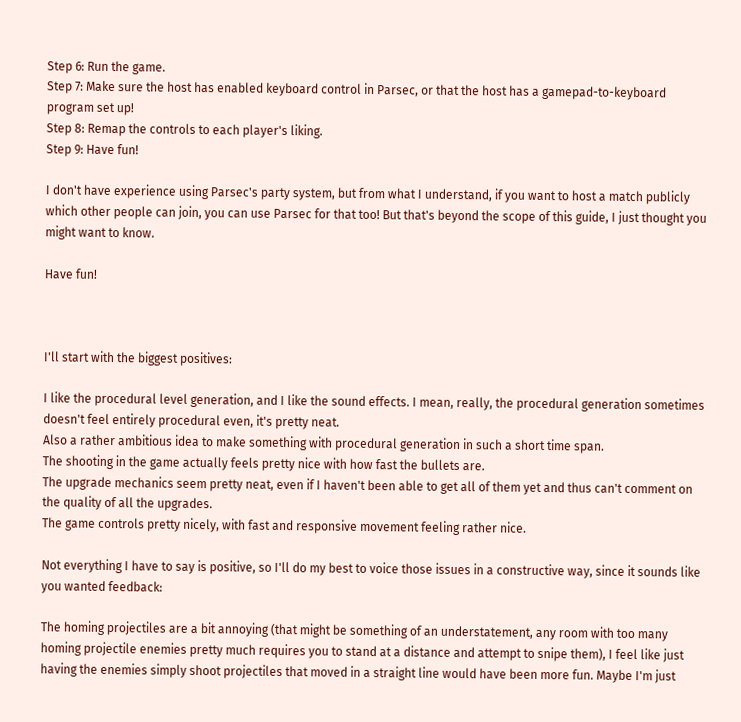Step 6: Run the game.
Step 7: Make sure the host has enabled keyboard control in Parsec, or that the host has a gamepad-to-keyboard program set up!
Step 8: Remap the controls to each player's liking.
Step 9: Have fun!

I don't have experience using Parsec's party system, but from what I understand, if you want to host a match publicly which other people can join, you can use Parsec for that too! But that's beyond the scope of this guide, I just thought you might want to know.

Have fun!



I'll start with the biggest positives:

I like the procedural level generation, and I like the sound effects. I mean, really, the procedural generation sometimes doesn't feel entirely procedural even, it's pretty neat.
Also a rather ambitious idea to make something with procedural generation in such a short time span.
The shooting in the game actually feels pretty nice with how fast the bullets are.
The upgrade mechanics seem pretty neat, even if I haven't been able to get all of them yet and thus can't comment on the quality of all the upgrades.
The game controls pretty nicely, with fast and responsive movement feeling rather nice.

Not everything I have to say is positive, so I'll do my best to voice those issues in a constructive way, since it sounds like you wanted feedback:

The homing projectiles are a bit annoying (that might be something of an understatement, any room with too many homing projectile enemies pretty much requires you to stand at a distance and attempt to snipe them), I feel like just having the enemies simply shoot projectiles that moved in a straight line would have been more fun. Maybe I'm just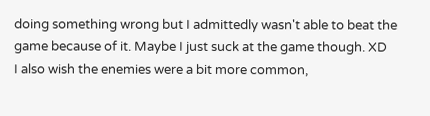doing something wrong but I admittedly wasn't able to beat the game because of it. Maybe I just suck at the game though. XD
I also wish the enemies were a bit more common,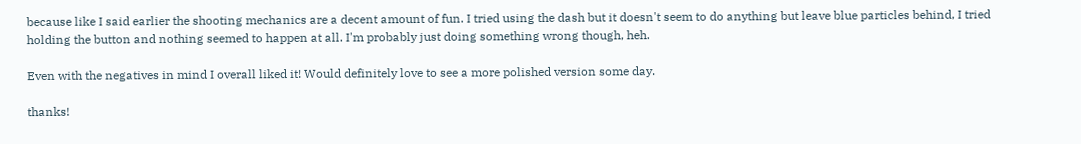because like I said earlier the shooting mechanics are a decent amount of fun. I tried using the dash but it doesn't seem to do anything but leave blue particles behind, I tried holding the button and nothing seemed to happen at all. I'm probably just doing something wrong though, heh.

Even with the negatives in mind I overall liked it! Would definitely love to see a more polished version some day.

thanks!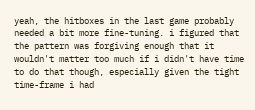yeah, the hitboxes in the last game probably needed a bit more fine-tuning. i figured that the pattern was forgiving enough that it wouldn't matter too much if i didn't have time to do that though, especially given the tight time-frame i had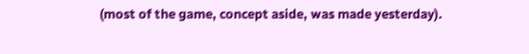(most of the game, concept aside, was made yesterday).